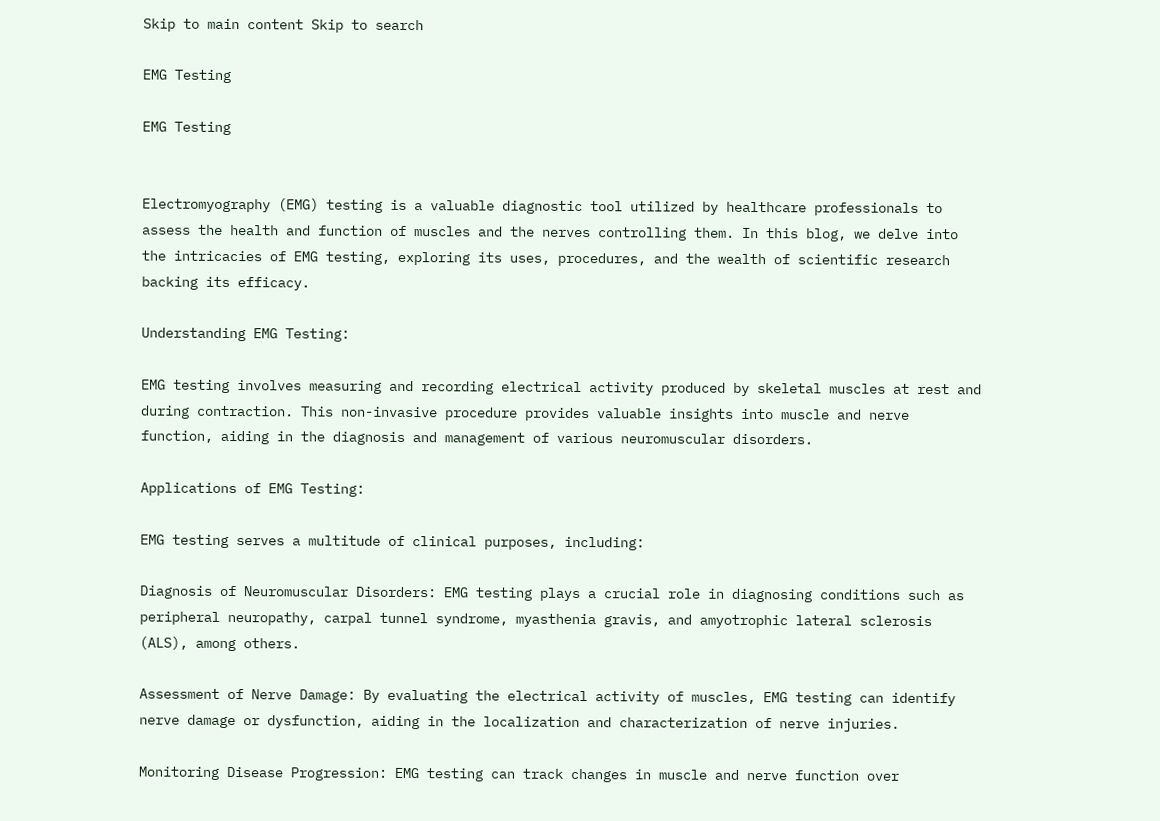Skip to main content Skip to search

EMG Testing

EMG Testing


Electromyography (EMG) testing is a valuable diagnostic tool utilized by healthcare professionals to assess the health and function of muscles and the nerves controlling them. In this blog, we delve into the intricacies of EMG testing, exploring its uses, procedures, and the wealth of scientific research backing its efficacy.

Understanding EMG Testing:

EMG testing involves measuring and recording electrical activity produced by skeletal muscles at rest and during contraction. This non-invasive procedure provides valuable insights into muscle and nerve function, aiding in the diagnosis and management of various neuromuscular disorders.

Applications of EMG Testing:

EMG testing serves a multitude of clinical purposes, including:

Diagnosis of Neuromuscular Disorders: EMG testing plays a crucial role in diagnosing conditions such as peripheral neuropathy, carpal tunnel syndrome, myasthenia gravis, and amyotrophic lateral sclerosis (ALS), among others.

Assessment of Nerve Damage: By evaluating the electrical activity of muscles, EMG testing can identify nerve damage or dysfunction, aiding in the localization and characterization of nerve injuries.

Monitoring Disease Progression: EMG testing can track changes in muscle and nerve function over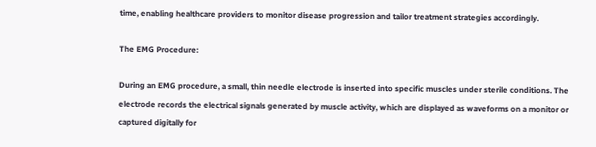time, enabling healthcare providers to monitor disease progression and tailor treatment strategies accordingly.

The EMG Procedure:

During an EMG procedure, a small, thin needle electrode is inserted into specific muscles under sterile conditions. The electrode records the electrical signals generated by muscle activity, which are displayed as waveforms on a monitor or captured digitally for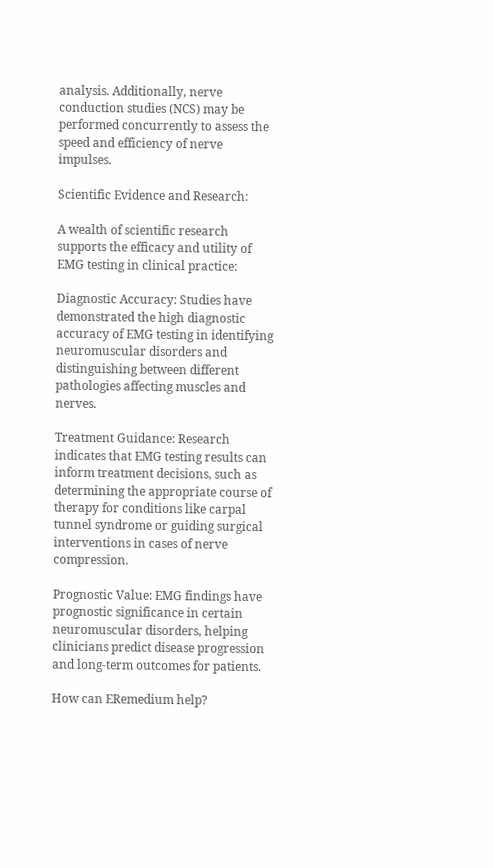analysis. Additionally, nerve conduction studies (NCS) may be performed concurrently to assess the speed and efficiency of nerve impulses.

Scientific Evidence and Research:

A wealth of scientific research supports the efficacy and utility of EMG testing in clinical practice:

Diagnostic Accuracy: Studies have demonstrated the high diagnostic accuracy of EMG testing in identifying neuromuscular disorders and distinguishing between different pathologies affecting muscles and nerves.

Treatment Guidance: Research indicates that EMG testing results can inform treatment decisions, such as determining the appropriate course of therapy for conditions like carpal tunnel syndrome or guiding surgical interventions in cases of nerve compression.

Prognostic Value: EMG findings have prognostic significance in certain neuromuscular disorders, helping clinicians predict disease progression and long-term outcomes for patients.

How can ERemedium help?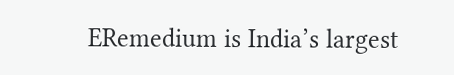ERemedium is India’s largest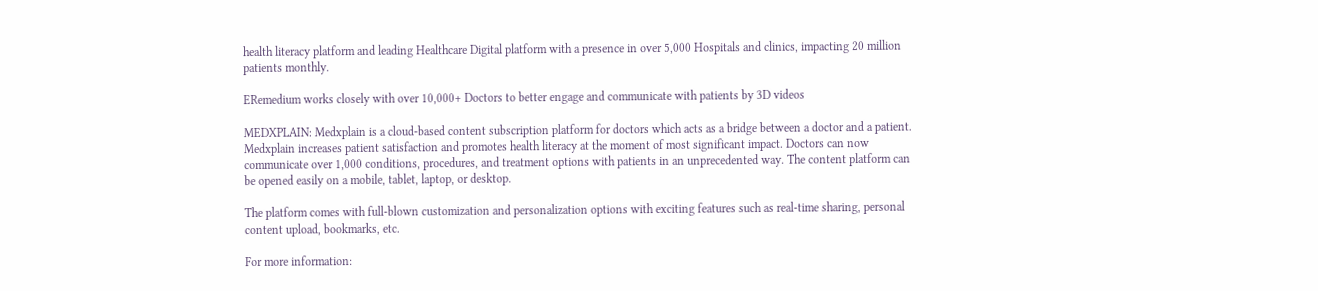health literacy platform and leading Healthcare Digital platform with a presence in over 5,000 Hospitals and clinics, impacting 20 million patients monthly.

ERemedium works closely with over 10,000+ Doctors to better engage and communicate with patients by 3D videos

MEDXPLAIN: Medxplain is a cloud-based content subscription platform for doctors which acts as a bridge between a doctor and a patient. Medxplain increases patient satisfaction and promotes health literacy at the moment of most significant impact. Doctors can now communicate over 1,000 conditions, procedures, and treatment options with patients in an unprecedented way. The content platform can be opened easily on a mobile, tablet, laptop, or desktop.

The platform comes with full-blown customization and personalization options with exciting features such as real-time sharing, personal content upload, bookmarks, etc.

For more information: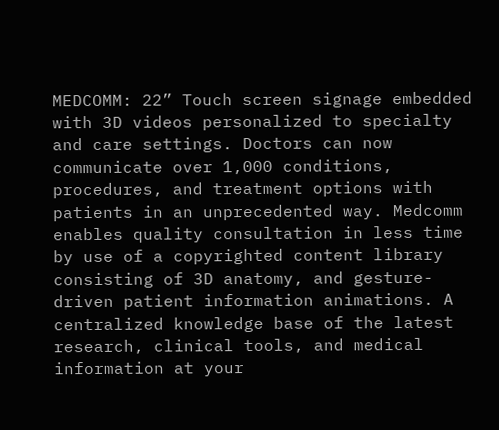MEDCOMM: 22” Touch screen signage embedded with 3D videos personalized to specialty and care settings. Doctors can now communicate over 1,000 conditions, procedures, and treatment options with patients in an unprecedented way. Medcomm enables quality consultation in less time by use of a copyrighted content library consisting of 3D anatomy, and gesture-driven patient information animations. A centralized knowledge base of the latest research, clinical tools, and medical information at your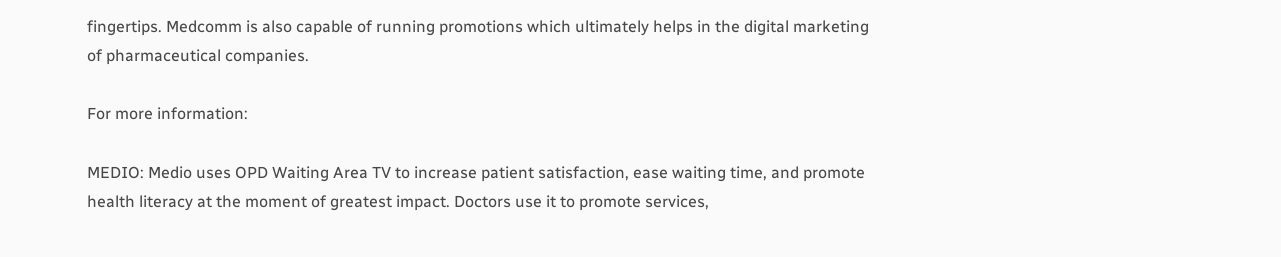fingertips. Medcomm is also capable of running promotions which ultimately helps in the digital marketing of pharmaceutical companies.

For more information:

MEDIO: Medio uses OPD Waiting Area TV to increase patient satisfaction, ease waiting time, and promote health literacy at the moment of greatest impact. Doctors use it to promote services,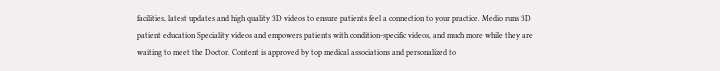facilities, latest updates and high quality 3D videos to ensure patients feel a connection to your practice. Medio runs 3D patient education Speciality videos and empowers patients with condition-specific videos, and much more while they are waiting to meet the Doctor. Content is approved by top medical associations and personalized to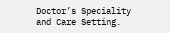Doctor’s Speciality and Care Setting.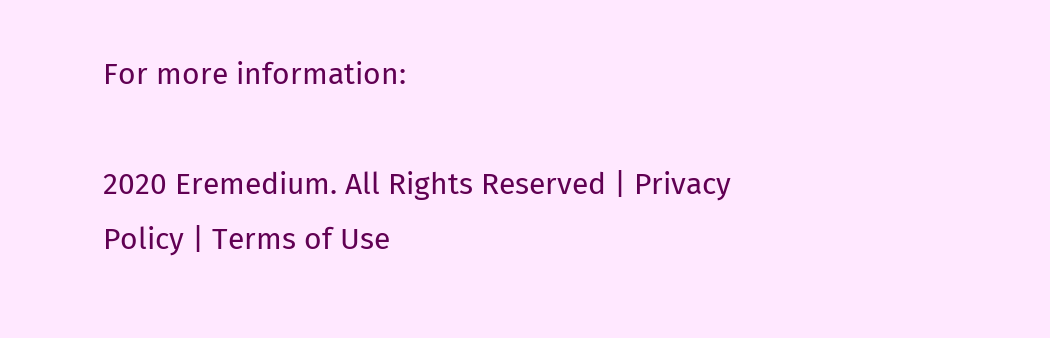For more information:

2020 Eremedium. All Rights Reserved | Privacy Policy | Terms of Use